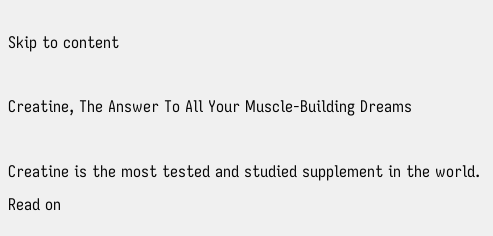Skip to content

Creatine, The Answer To All Your Muscle-Building Dreams

Creatine is the most tested and studied supplement in the world. Read on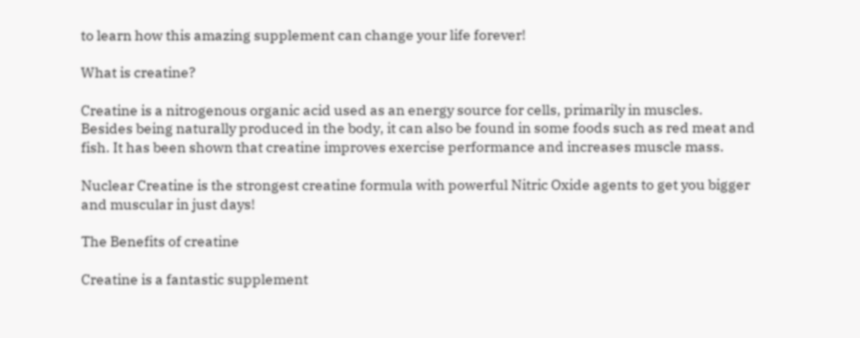to learn how this amazing supplement can change your life forever!

What is creatine?

Creatine is a nitrogenous organic acid used as an energy source for cells, primarily in muscles. Besides being naturally produced in the body, it can also be found in some foods such as red meat and fish. It has been shown that creatine improves exercise performance and increases muscle mass.

Nuclear Creatine is the strongest creatine formula with powerful Nitric Oxide agents to get you bigger and muscular in just days!

The Benefits of creatine

Creatine is a fantastic supplement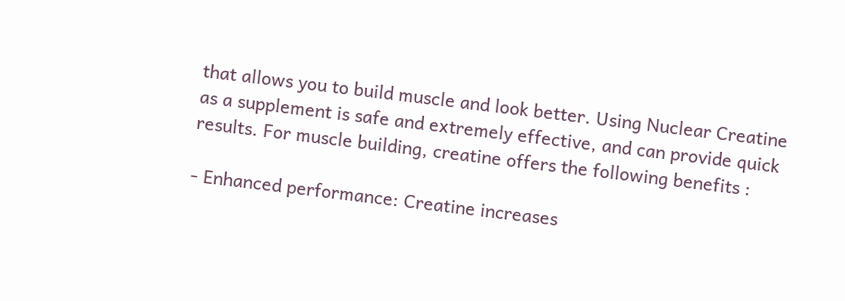that allows you to build muscle and look better. Using Nuclear Creatine as a supplement is safe and extremely effective, and can provide quick results. For muscle building, creatine offers the following benefits :

- Enhanced performance: Creatine increases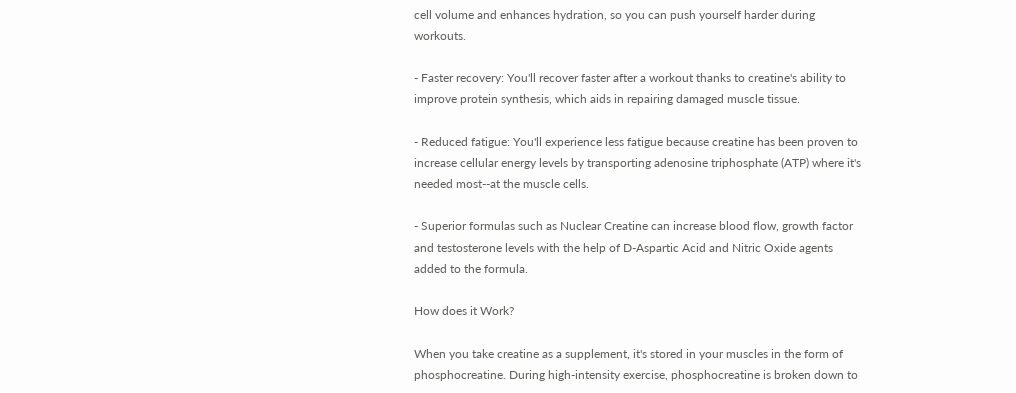cell volume and enhances hydration, so you can push yourself harder during workouts.

- Faster recovery: You'll recover faster after a workout thanks to creatine's ability to improve protein synthesis, which aids in repairing damaged muscle tissue.

- Reduced fatigue: You'll experience less fatigue because creatine has been proven to increase cellular energy levels by transporting adenosine triphosphate (ATP) where it's needed most--at the muscle cells.

- Superior formulas such as Nuclear Creatine can increase blood flow, growth factor and testosterone levels with the help of D-Aspartic Acid and Nitric Oxide agents added to the formula.

How does it Work?

When you take creatine as a supplement, it's stored in your muscles in the form of phosphocreatine. During high-intensity exercise, phosphocreatine is broken down to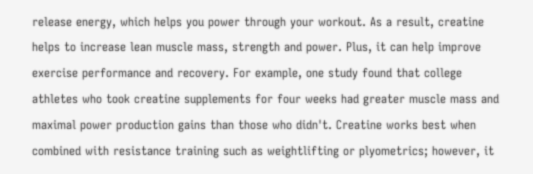release energy, which helps you power through your workout. As a result, creatine helps to increase lean muscle mass, strength and power. Plus, it can help improve exercise performance and recovery. For example, one study found that college athletes who took creatine supplements for four weeks had greater muscle mass and maximal power production gains than those who didn't. Creatine works best when combined with resistance training such as weightlifting or plyometrics; however, it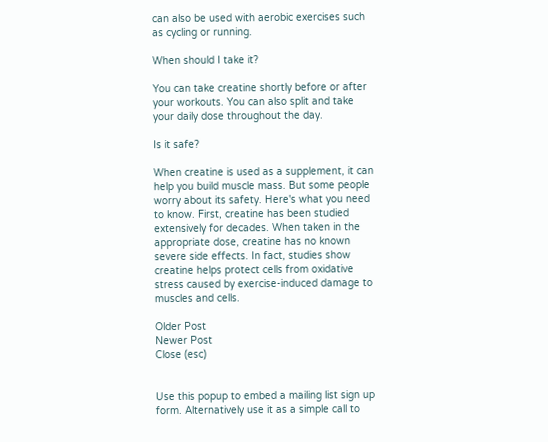can also be used with aerobic exercises such as cycling or running.

When should I take it?

You can take creatine shortly before or after your workouts. You can also split and take your daily dose throughout the day.

Is it safe?

When creatine is used as a supplement, it can help you build muscle mass. But some people worry about its safety. Here's what you need to know. First, creatine has been studied extensively for decades. When taken in the appropriate dose, creatine has no known severe side effects. In fact, studies show creatine helps protect cells from oxidative stress caused by exercise-induced damage to muscles and cells.

Older Post
Newer Post
Close (esc)


Use this popup to embed a mailing list sign up form. Alternatively use it as a simple call to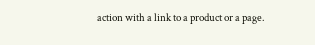action with a link to a product or a page.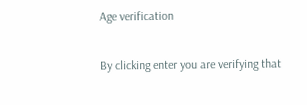Age verification

By clicking enter you are verifying that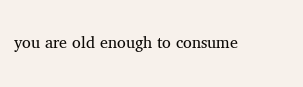you are old enough to consume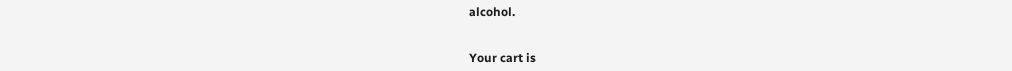alcohol.


Your cart is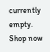currently empty.
Shop now